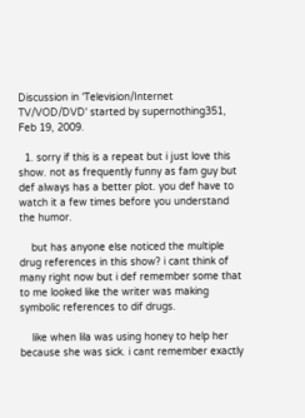Discussion in 'Television/Internet TV/VOD/DVD' started by supernothing351, Feb 19, 2009.

  1. sorry if this is a repeat but i just love this show. not as frequently funny as fam guy but def always has a better plot. you def have to watch it a few times before you understand the humor.

    but has anyone else noticed the multiple drug references in this show? i cant think of many right now but i def remember some that to me looked like the writer was making symbolic references to dif drugs.

    like when lila was using honey to help her because she was sick. i cant remember exactly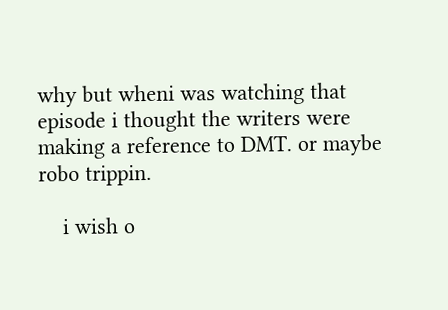why but wheni was watching that episode i thought the writers were making a reference to DMT. or maybe robo trippin.

    i wish o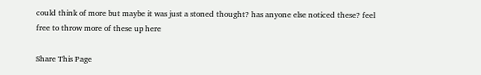could think of more but maybe it was just a stoned thought? has anyone else noticed these? feel free to throw more of these up here

Share This Page